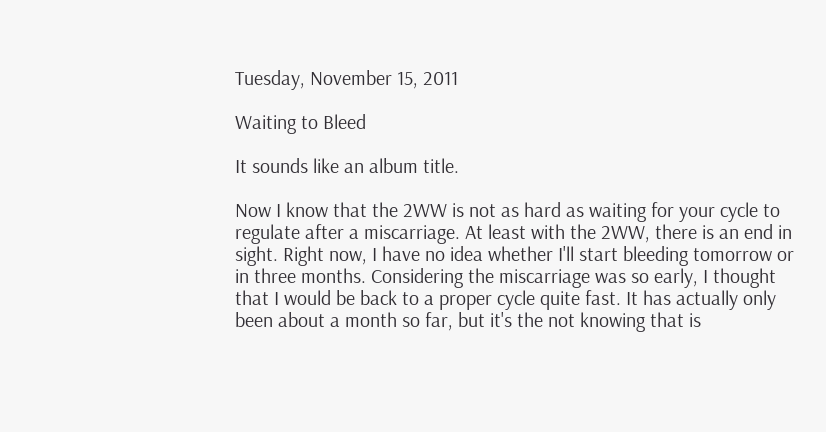Tuesday, November 15, 2011

Waiting to Bleed

It sounds like an album title.

Now I know that the 2WW is not as hard as waiting for your cycle to regulate after a miscarriage. At least with the 2WW, there is an end in sight. Right now, I have no idea whether I'll start bleeding tomorrow or in three months. Considering the miscarriage was so early, I thought that I would be back to a proper cycle quite fast. It has actually only been about a month so far, but it's the not knowing that is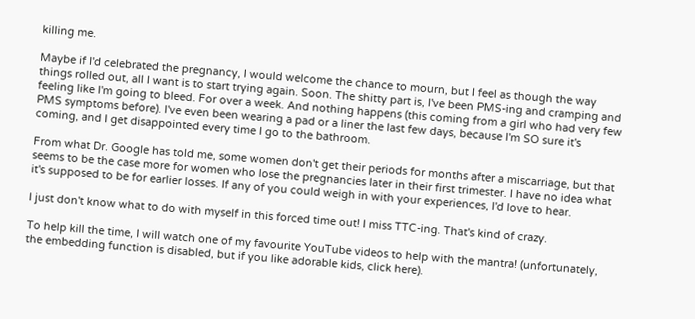killing me.

Maybe if I'd celebrated the pregnancy, I would welcome the chance to mourn, but I feel as though the way things rolled out, all I want is to start trying again. Soon. The shitty part is, I've been PMS-ing and cramping and feeling like I'm going to bleed. For over a week. And nothing happens (this coming from a girl who had very few PMS symptoms before). I've even been wearing a pad or a liner the last few days, because I'm SO sure it's coming, and I get disappointed every time I go to the bathroom.

From what Dr. Google has told me, some women don't get their periods for months after a miscarriage, but that seems to be the case more for women who lose the pregnancies later in their first trimester. I have no idea what it's supposed to be for earlier losses. If any of you could weigh in with your experiences, I'd love to hear.

I just don't know what to do with myself in this forced time out! I miss TTC-ing. That's kind of crazy.

To help kill the time, I will watch one of my favourite YouTube videos to help with the mantra! (unfortunately, the embedding function is disabled, but if you like adorable kids, click here).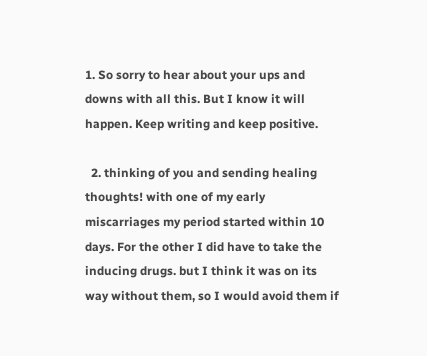1. So sorry to hear about your ups and downs with all this. But I know it will happen. Keep writing and keep positive.

  2. thinking of you and sending healing thoughts! with one of my early miscarriages my period started within 10 days. For the other I did have to take the inducing drugs. but I think it was on its way without them, so I would avoid them if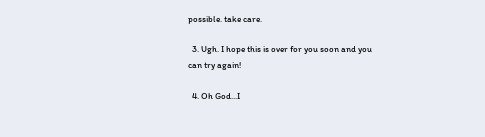possible. take care.

  3. Ugh. I hope this is over for you soon and you can try again!

  4. Oh God...I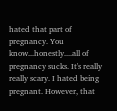hated that part of pregnancy. You know...honestly....all of pregnancy sucks. It's really really scary. I hated being pregnant. However, that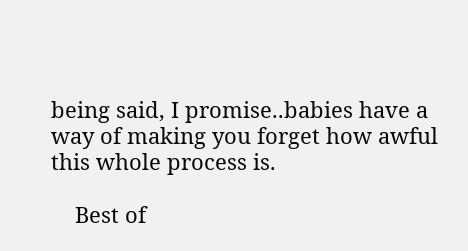being said, I promise..babies have a way of making you forget how awful this whole process is.

    Best of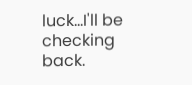luck...I'll be checking back.